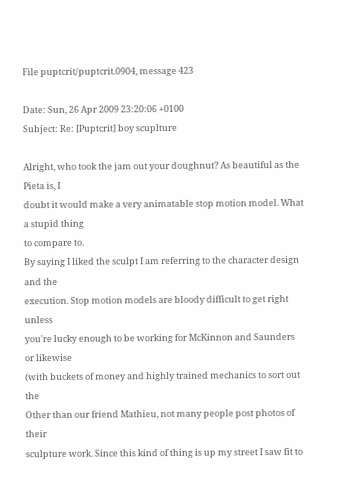File puptcrit/puptcrit.0904, message 423

Date: Sun, 26 Apr 2009 23:20:06 +0100
Subject: Re: [Puptcrit] boy scuplture

Alright, who took the jam out your doughnut? As beautiful as the Pieta is, I
doubt it would make a very animatable stop motion model. What a stupid thing
to compare to.
By saying I liked the sculpt I am referring to the character design and the
execution. Stop motion models are bloody difficult to get right unless
you're lucky enough to be working for McKinnon and Saunders or likewise
(with buckets of money and highly trained mechanics to sort out the
Other than our friend Mathieu, not many people post photos of their
sculpture work. Since this kind of thing is up my street I saw fit to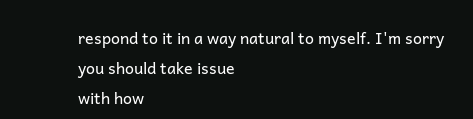respond to it in a way natural to myself. I'm sorry you should take issue
with how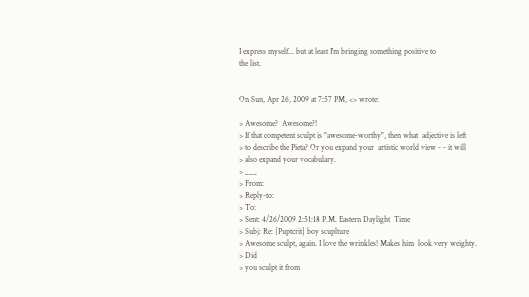I express myself... but at least I'm bringing something positive to
the list.


On Sun, Apr 26, 2009 at 7:57 PM, <> wrote:

> Awesome?  Awesome?!
> If that competent sculpt is "awesome-worthy", then what  adjective is left
> to describe the Pieta? Or you expand your  artistic world view - - it will
> also expand your vocabulary.
> ___
> From:
> Reply-to:
> To:
> Sent: 4/26/2009 2:51:18 P.M. Eastern Daylight  Time
> Subj: Re: [Puptcrit] boy scuplture
> Awesome sculpt, again. I love the wrinkles! Makes him  look very weighty.
> Did
> you sculpt it from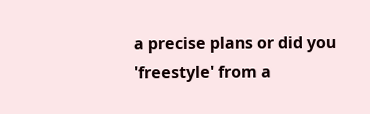a precise plans or did you  'freestyle' from a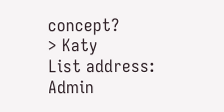concept?
> Katy
List address:
Admin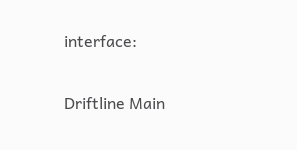interface:


Driftline Main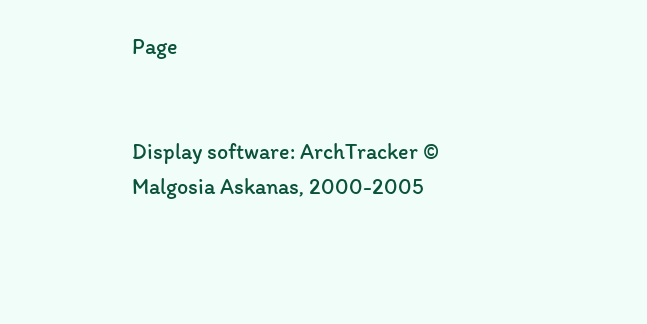Page


Display software: ArchTracker © Malgosia Askanas, 2000-2005